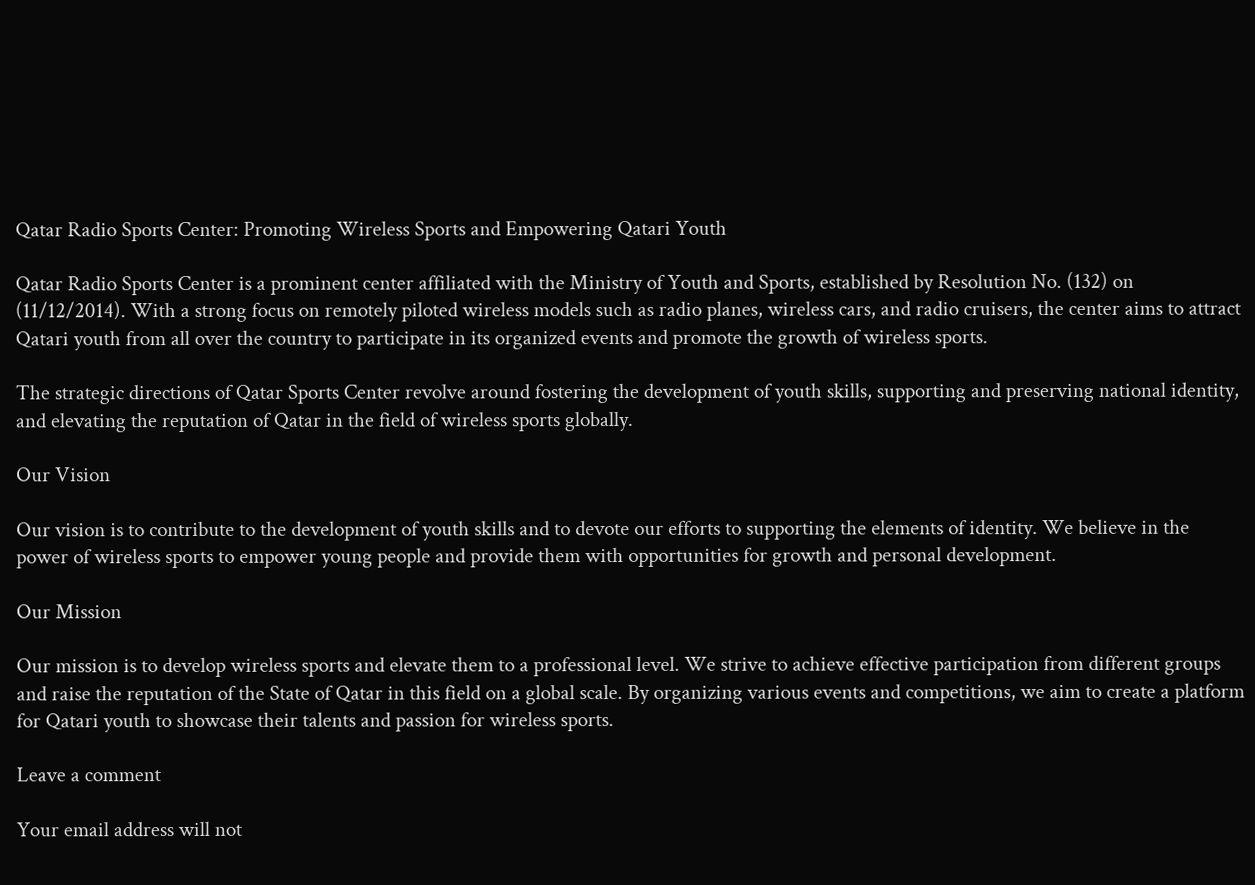Qatar Radio Sports Center: Promoting Wireless Sports and Empowering Qatari Youth

Qatar Radio Sports Center is a prominent center affiliated with the Ministry of Youth and Sports, established by Resolution No. (132) on (11/12/2014). With a strong focus on remotely piloted wireless models such as radio planes, wireless cars, and radio cruisers, the center aims to attract Qatari youth from all over the country to participate in its organized events and promote the growth of wireless sports.

The strategic directions of Qatar Sports Center revolve around fostering the development of youth skills, supporting and preserving national identity, and elevating the reputation of Qatar in the field of wireless sports globally.

Our Vision

Our vision is to contribute to the development of youth skills and to devote our efforts to supporting the elements of identity. We believe in the power of wireless sports to empower young people and provide them with opportunities for growth and personal development.

Our Mission

Our mission is to develop wireless sports and elevate them to a professional level. We strive to achieve effective participation from different groups and raise the reputation of the State of Qatar in this field on a global scale. By organizing various events and competitions, we aim to create a platform for Qatari youth to showcase their talents and passion for wireless sports.

Leave a comment

Your email address will not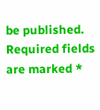be published. Required fields are marked *